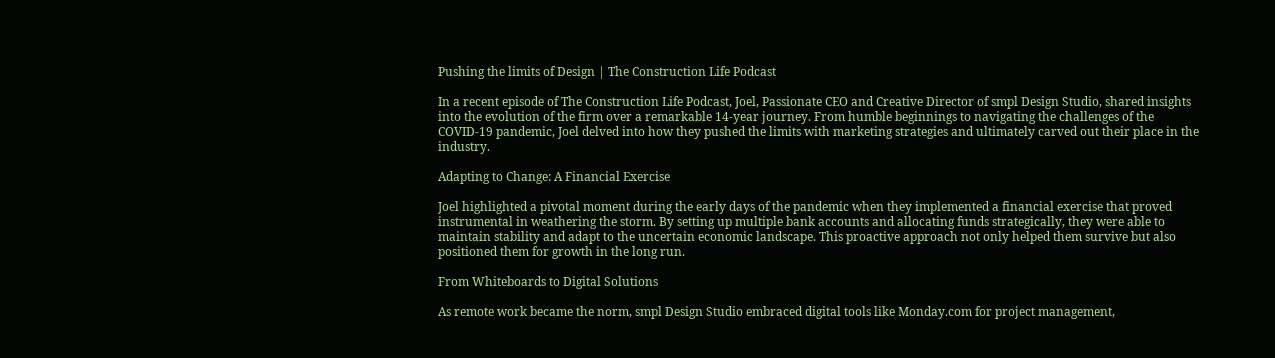Pushing the limits of Design | The Construction Life Podcast

In a recent episode of The Construction Life Podcast, Joel, Passionate CEO and Creative Director of smpl Design Studio, shared insights into the evolution of the firm over a remarkable 14-year journey. From humble beginnings to navigating the challenges of the COVID-19 pandemic, Joel delved into how they pushed the limits with marketing strategies and ultimately carved out their place in the industry.

Adapting to Change: A Financial Exercise

Joel highlighted a pivotal moment during the early days of the pandemic when they implemented a financial exercise that proved instrumental in weathering the storm. By setting up multiple bank accounts and allocating funds strategically, they were able to maintain stability and adapt to the uncertain economic landscape. This proactive approach not only helped them survive but also positioned them for growth in the long run.

From Whiteboards to Digital Solutions

As remote work became the norm, smpl Design Studio embraced digital tools like Monday.com for project management,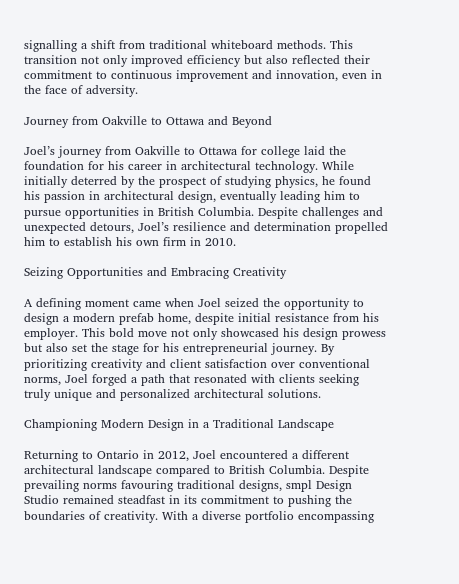signalling a shift from traditional whiteboard methods. This transition not only improved efficiency but also reflected their commitment to continuous improvement and innovation, even in the face of adversity.

Journey from Oakville to Ottawa and Beyond

Joel’s journey from Oakville to Ottawa for college laid the foundation for his career in architectural technology. While initially deterred by the prospect of studying physics, he found his passion in architectural design, eventually leading him to pursue opportunities in British Columbia. Despite challenges and unexpected detours, Joel’s resilience and determination propelled him to establish his own firm in 2010.

Seizing Opportunities and Embracing Creativity

A defining moment came when Joel seized the opportunity to design a modern prefab home, despite initial resistance from his employer. This bold move not only showcased his design prowess but also set the stage for his entrepreneurial journey. By prioritizing creativity and client satisfaction over conventional norms, Joel forged a path that resonated with clients seeking truly unique and personalized architectural solutions.

Championing Modern Design in a Traditional Landscape

Returning to Ontario in 2012, Joel encountered a different architectural landscape compared to British Columbia. Despite prevailing norms favouring traditional designs, smpl Design Studio remained steadfast in its commitment to pushing the boundaries of creativity. With a diverse portfolio encompassing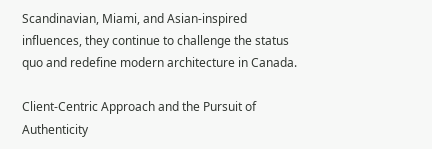Scandinavian, Miami, and Asian-inspired influences, they continue to challenge the status quo and redefine modern architecture in Canada.

Client-Centric Approach and the Pursuit of Authenticity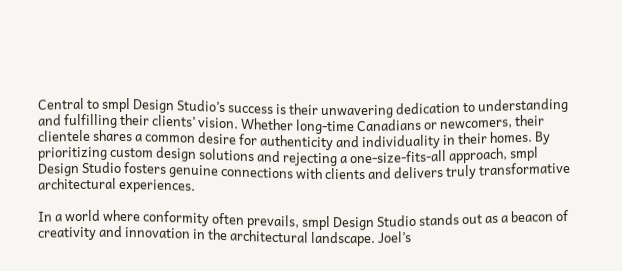Central to smpl Design Studio’s success is their unwavering dedication to understanding and fulfilling their clients’ vision. Whether long-time Canadians or newcomers, their clientele shares a common desire for authenticity and individuality in their homes. By prioritizing custom design solutions and rejecting a one-size-fits-all approach, smpl Design Studio fosters genuine connections with clients and delivers truly transformative architectural experiences.

In a world where conformity often prevails, smpl Design Studio stands out as a beacon of creativity and innovation in the architectural landscape. Joel’s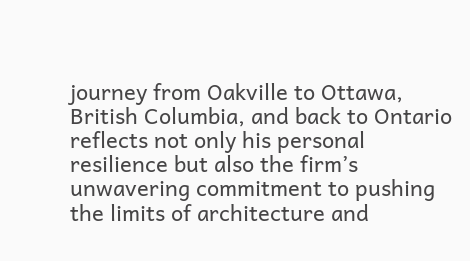journey from Oakville to Ottawa, British Columbia, and back to Ontario reflects not only his personal resilience but also the firm’s unwavering commitment to pushing the limits of architecture and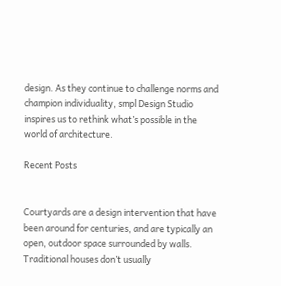design. As they continue to challenge norms and champion individuality, smpl Design Studio inspires us to rethink what’s possible in the world of architecture.

Recent Posts


Courtyards are a design intervention that have been around for centuries, and are typically an open, outdoor space surrounded by walls. Traditional houses don’t usually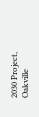2030 Project, Oakville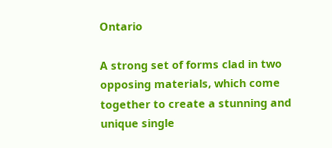Ontario

A strong set of forms clad in two opposing materials, which come together to create a stunning and unique single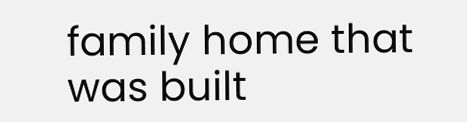family home that was built